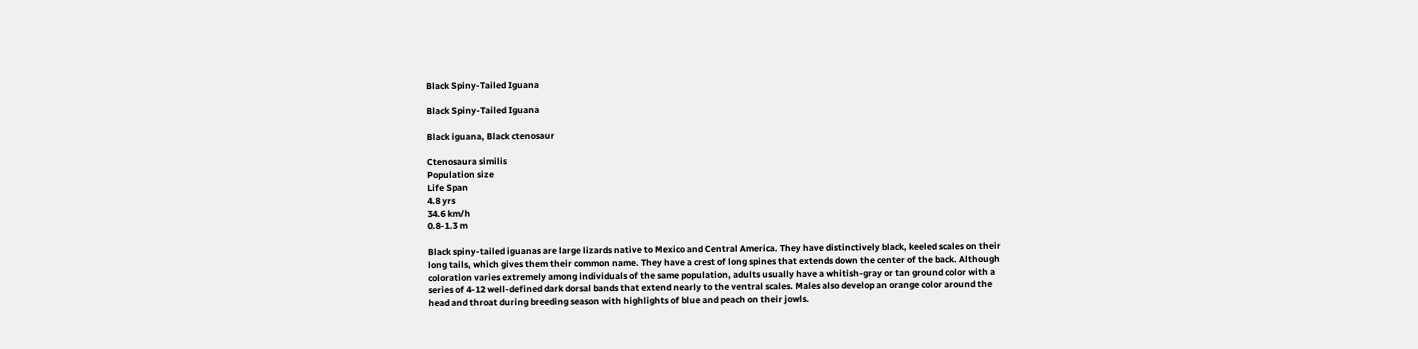Black Spiny-Tailed Iguana

Black Spiny-Tailed Iguana

Black iguana, Black ctenosaur

Ctenosaura similis
Population size
Life Span
4.8 yrs
34.6 km/h
0.8-1.3 m

Black spiny-tailed iguanas are large lizards native to Mexico and Central America. They have distinctively black, keeled scales on their long tails, which gives them their common name. They have a crest of long spines that extends down the center of the back. Although coloration varies extremely among individuals of the same population, adults usually have a whitish-gray or tan ground color with a series of 4-12 well-defined dark dorsal bands that extend nearly to the ventral scales. Males also develop an orange color around the head and throat during breeding season with highlights of blue and peach on their jowls.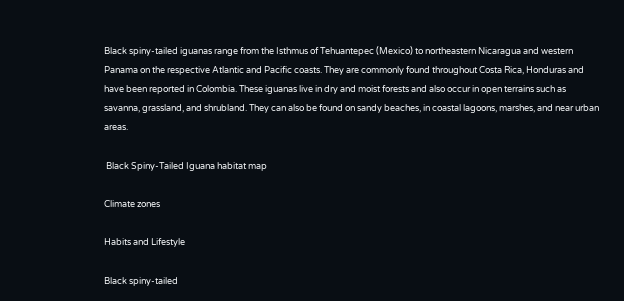Black spiny-tailed iguanas range from the Isthmus of Tehuantepec (Mexico) to northeastern Nicaragua and western Panama on the respective Atlantic and Pacific coasts. They are commonly found throughout Costa Rica, Honduras and have been reported in Colombia. These iguanas live in dry and moist forests and also occur in open terrains such as savanna, grassland, and shrubland. They can also be found on sandy beaches, in coastal lagoons, marshes, and near urban areas.

 Black Spiny-Tailed Iguana habitat map

Climate zones

Habits and Lifestyle

Black spiny-tailed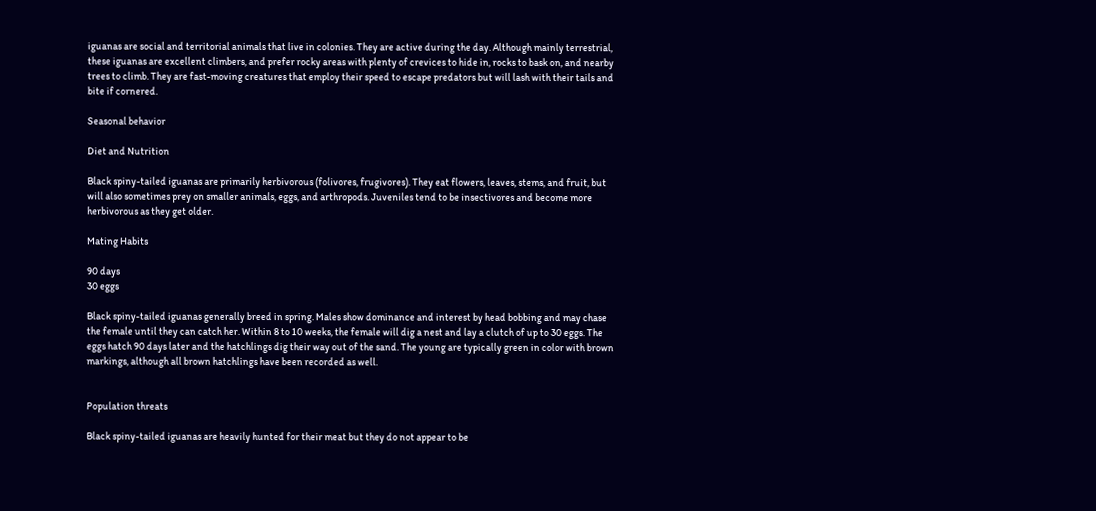iguanas are social and territorial animals that live in colonies. They are active during the day. Although mainly terrestrial, these iguanas are excellent climbers, and prefer rocky areas with plenty of crevices to hide in, rocks to bask on, and nearby trees to climb. They are fast-moving creatures that employ their speed to escape predators but will lash with their tails and bite if cornered.

Seasonal behavior

Diet and Nutrition

Black spiny-tailed iguanas are primarily herbivorous (folivores, frugivores). They eat flowers, leaves, stems, and fruit, but will also sometimes prey on smaller animals, eggs, and arthropods. Juveniles tend to be insectivores and become more herbivorous as they get older.

Mating Habits

90 days
30 eggs

Black spiny-tailed iguanas generally breed in spring. Males show dominance and interest by head bobbing and may chase the female until they can catch her. Within 8 to 10 weeks, the female will dig a nest and lay a clutch of up to 30 eggs. The eggs hatch 90 days later and the hatchlings dig their way out of the sand. The young are typically green in color with brown markings, although all brown hatchlings have been recorded as well.


Population threats

Black spiny-tailed iguanas are heavily hunted for their meat but they do not appear to be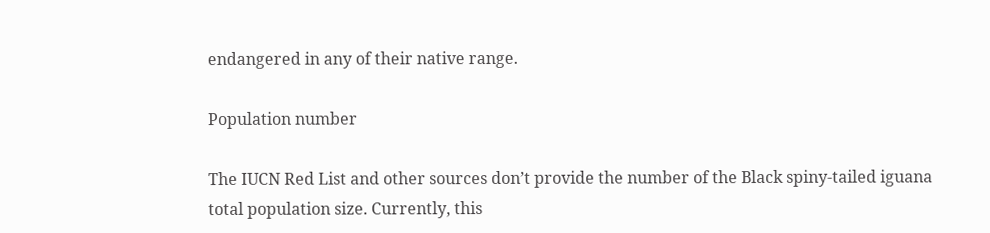endangered in any of their native range.

Population number

The IUCN Red List and other sources don’t provide the number of the Black spiny-tailed iguana total population size. Currently, this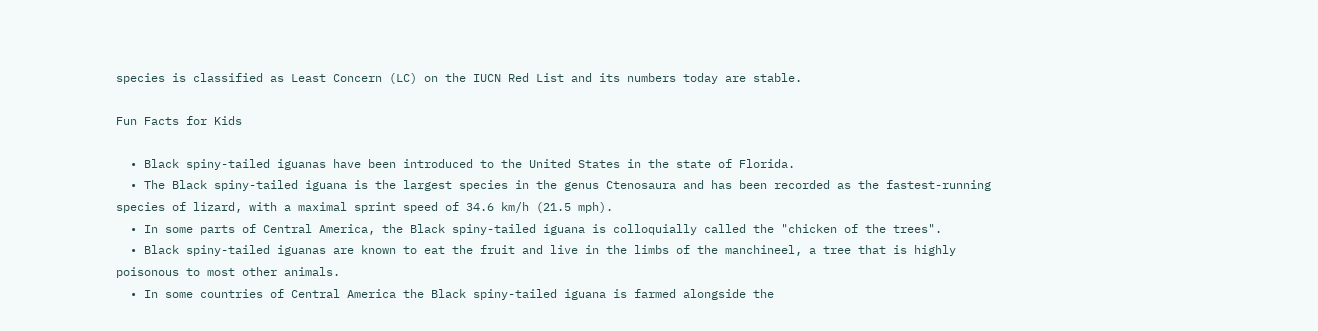species is classified as Least Concern (LC) on the IUCN Red List and its numbers today are stable.

Fun Facts for Kids

  • Black spiny-tailed iguanas have been introduced to the United States in the state of Florida.
  • The Black spiny-tailed iguana is the largest species in the genus Ctenosaura and has been recorded as the fastest-running species of lizard, with a maximal sprint speed of 34.6 km/h (21.5 mph).
  • In some parts of Central America, the Black spiny-tailed iguana is colloquially called the "chicken of the trees".
  • Black spiny-tailed iguanas are known to eat the fruit and live in the limbs of the manchineel, a tree that is highly poisonous to most other animals.
  • In some countries of Central America the Black spiny-tailed iguana is farmed alongside the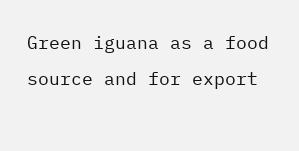Green iguana as a food source and for export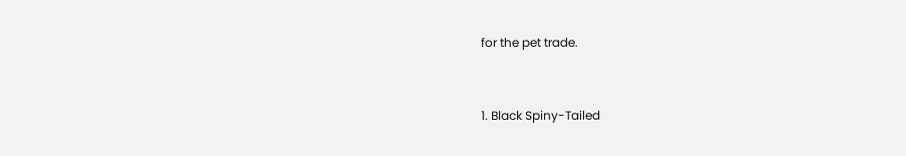for the pet trade.


1. Black Spiny-Tailed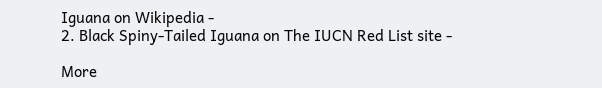Iguana on Wikipedia -
2. Black Spiny-Tailed Iguana on The IUCN Red List site -

More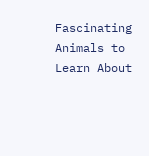Fascinating Animals to Learn About